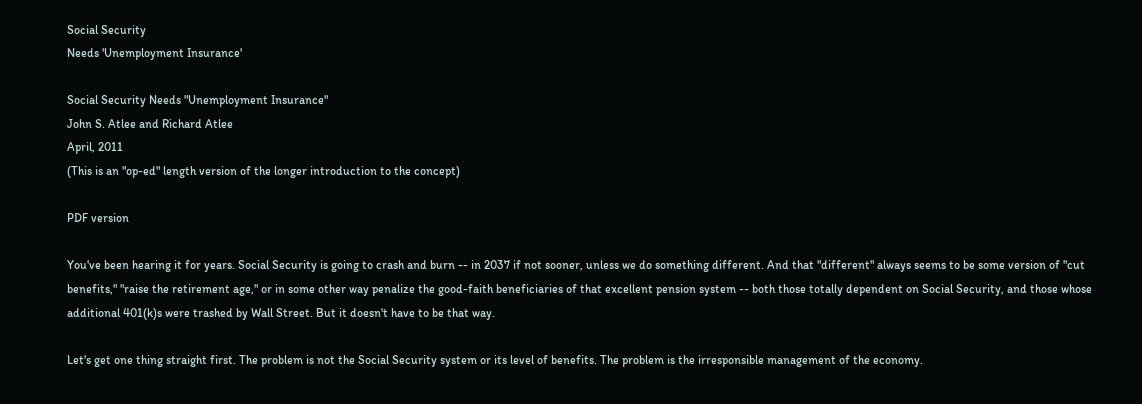Social Security
Needs 'Unemployment Insurance'

Social Security Needs "Unemployment Insurance"
John S. Atlee and Richard Atlee
April, 2011
(This is an "op-ed" length version of the longer introduction to the concept)

PDF version

You've been hearing it for years. Social Security is going to crash and burn -- in 2037 if not sooner, unless we do something different. And that "different" always seems to be some version of "cut benefits," "raise the retirement age," or in some other way penalize the good-faith beneficiaries of that excellent pension system -- both those totally dependent on Social Security, and those whose additional 401(k)s were trashed by Wall Street. But it doesn't have to be that way.

Let's get one thing straight first. The problem is not the Social Security system or its level of benefits. The problem is the irresponsible management of the economy.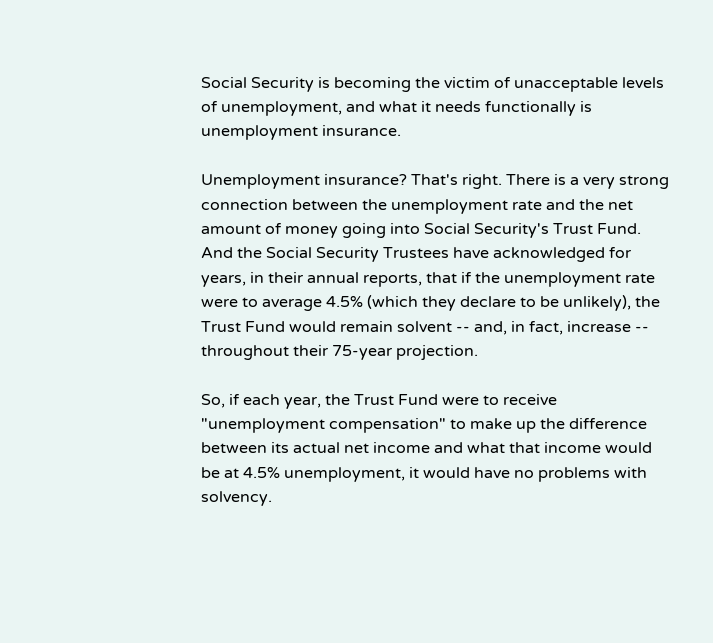Social Security is becoming the victim of unacceptable levels of unemployment, and what it needs functionally is unemployment insurance.

Unemployment insurance? That's right. There is a very strong connection between the unemployment rate and the net amount of money going into Social Security's Trust Fund. And the Social Security Trustees have acknowledged for years, in their annual reports, that if the unemployment rate were to average 4.5% (which they declare to be unlikely), the Trust Fund would remain solvent -- and, in fact, increase -- throughout their 75-year projection.

So, if each year, the Trust Fund were to receive "unemployment compensation" to make up the difference between its actual net income and what that income would be at 4.5% unemployment, it would have no problems with solvency.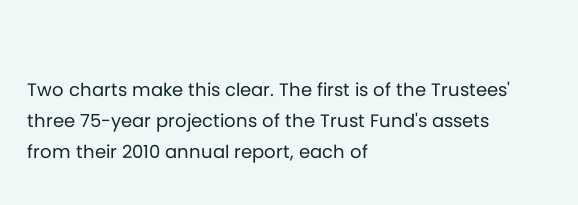Two charts make this clear. The first is of the Trustees' three 75-year projections of the Trust Fund's assets from their 2010 annual report, each of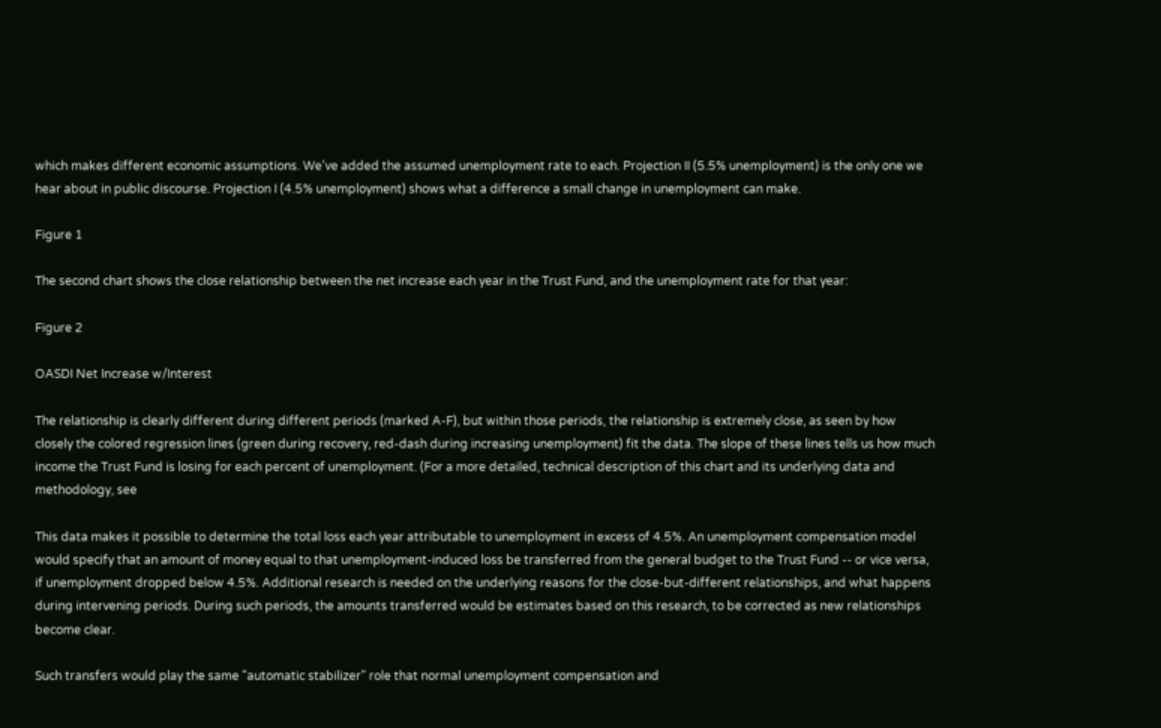which makes different economic assumptions. We've added the assumed unemployment rate to each. Projection II (5.5% unemployment) is the only one we hear about in public discourse. Projection I (4.5% unemployment) shows what a difference a small change in unemployment can make.

Figure 1

The second chart shows the close relationship between the net increase each year in the Trust Fund, and the unemployment rate for that year:

Figure 2

OASDI Net Increase w/Interest

The relationship is clearly different during different periods (marked A-F), but within those periods, the relationship is extremely close, as seen by how closely the colored regression lines (green during recovery, red-dash during increasing unemployment) fit the data. The slope of these lines tells us how much income the Trust Fund is losing for each percent of unemployment. (For a more detailed, technical description of this chart and its underlying data and methodology, see

This data makes it possible to determine the total loss each year attributable to unemployment in excess of 4.5%. An unemployment compensation model would specify that an amount of money equal to that unemployment-induced loss be transferred from the general budget to the Trust Fund -- or vice versa, if unemployment dropped below 4.5%. Additional research is needed on the underlying reasons for the close-but-different relationships, and what happens during intervening periods. During such periods, the amounts transferred would be estimates based on this research, to be corrected as new relationships become clear.

Such transfers would play the same "automatic stabilizer" role that normal unemployment compensation and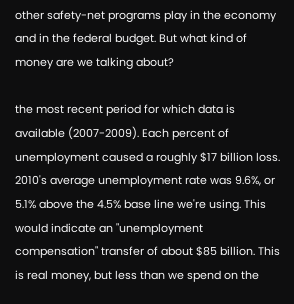other safety-net programs play in the economy and in the federal budget. But what kind of money are we talking about?

the most recent period for which data is available (2007-2009). Each percent of unemployment caused a roughly $17 billion loss. 2010's average unemployment rate was 9.6%, or 5.1% above the 4.5% base line we're using. This would indicate an "unemployment compensation" transfer of about $85 billion. This is real money, but less than we spend on the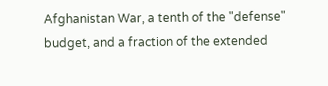Afghanistan War, a tenth of the "defense" budget, and a fraction of the extended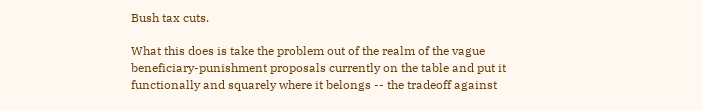Bush tax cuts.

What this does is take the problem out of the realm of the vague beneficiary-punishment proposals currently on the table and put it functionally and squarely where it belongs -- the tradeoff against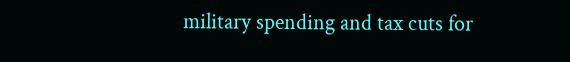military spending and tax cuts for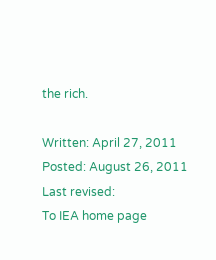the rich.

Written: April 27, 2011
Posted: August 26, 2011
Last revised:
To IEA home page